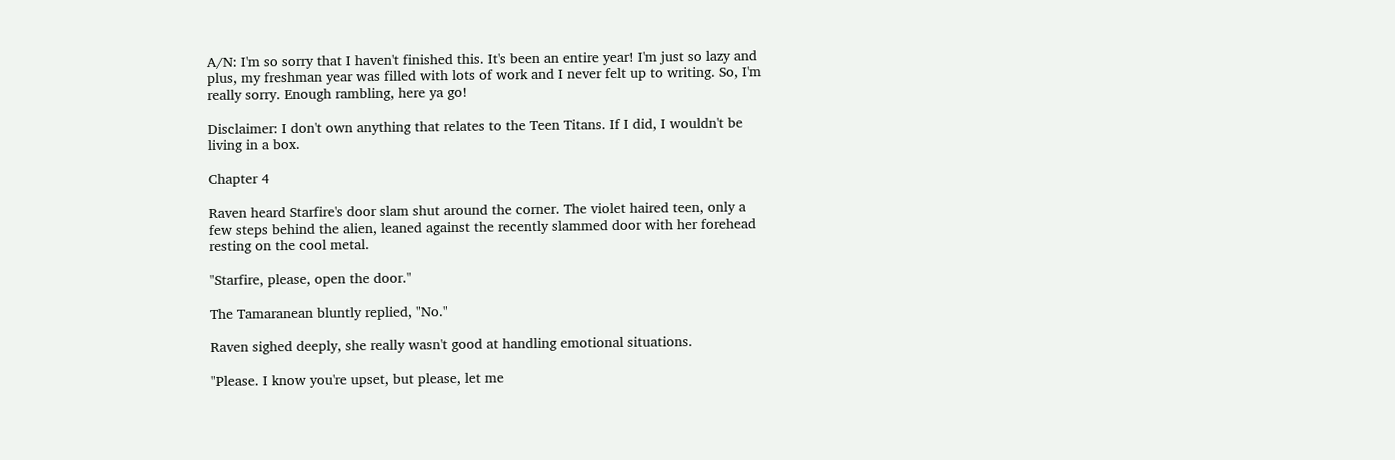A/N: I'm so sorry that I haven't finished this. It's been an entire year! I'm just so lazy and plus, my freshman year was filled with lots of work and I never felt up to writing. So, I'm really sorry. Enough rambling, here ya go!

Disclaimer: I don't own anything that relates to the Teen Titans. If I did, I wouldn't be living in a box.

Chapter 4

Raven heard Starfire's door slam shut around the corner. The violet haired teen, only a few steps behind the alien, leaned against the recently slammed door with her forehead resting on the cool metal.

"Starfire, please, open the door."

The Tamaranean bluntly replied, "No."

Raven sighed deeply, she really wasn't good at handling emotional situations.

"Please. I know you're upset, but please, let me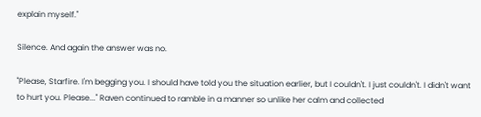explain myself."

Silence. And again the answer was no.

"Please, Starfire. I'm begging you. I should have told you the situation earlier, but I couldn't. I just couldn't. I didn't want to hurt you. Please..." Raven continued to ramble in a manner so unlike her calm and collected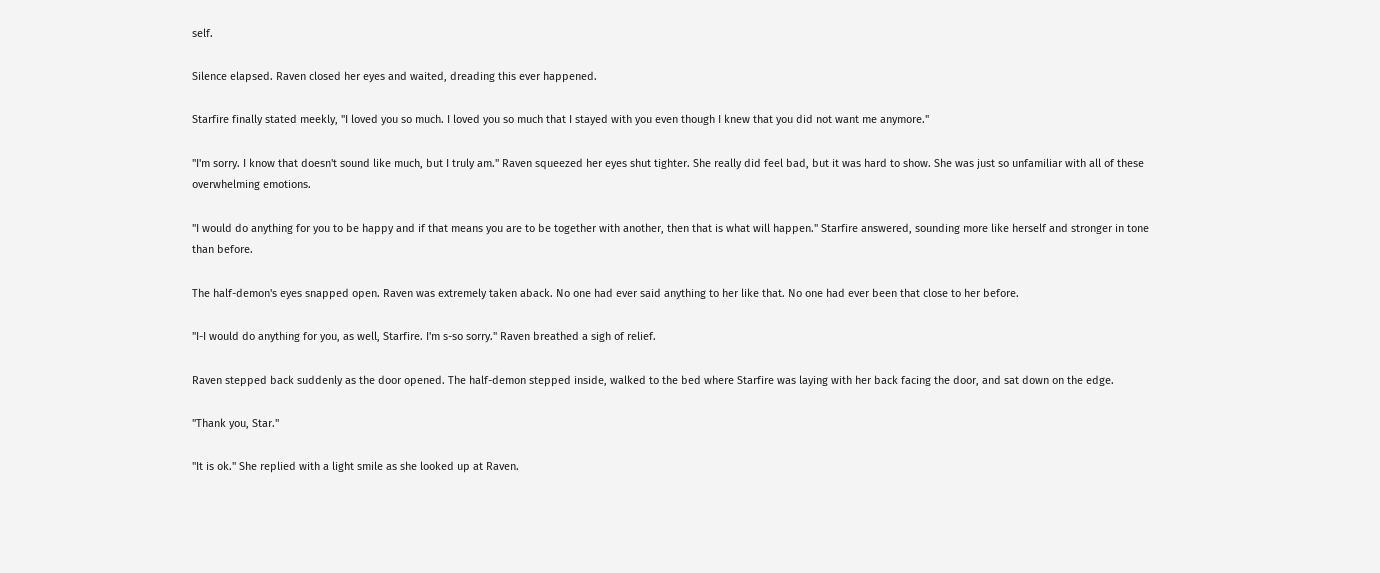self.

Silence elapsed. Raven closed her eyes and waited, dreading this ever happened.

Starfire finally stated meekly, "I loved you so much. I loved you so much that I stayed with you even though I knew that you did not want me anymore."

"I'm sorry. I know that doesn't sound like much, but I truly am." Raven squeezed her eyes shut tighter. She really did feel bad, but it was hard to show. She was just so unfamiliar with all of these overwhelming emotions.

"I would do anything for you to be happy and if that means you are to be together with another, then that is what will happen." Starfire answered, sounding more like herself and stronger in tone than before.

The half-demon's eyes snapped open. Raven was extremely taken aback. No one had ever said anything to her like that. No one had ever been that close to her before.

"I-I would do anything for you, as well, Starfire. I'm s-so sorry." Raven breathed a sigh of relief.

Raven stepped back suddenly as the door opened. The half-demon stepped inside, walked to the bed where Starfire was laying with her back facing the door, and sat down on the edge.

"Thank you, Star."

"It is ok." She replied with a light smile as she looked up at Raven.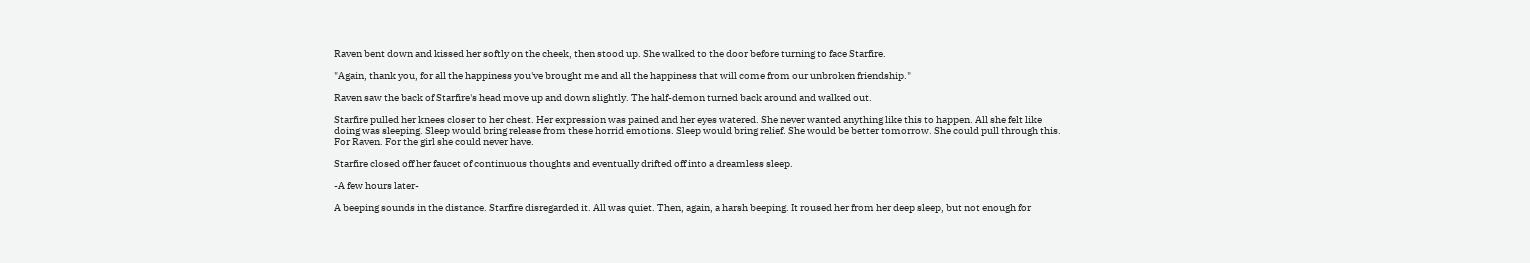Raven bent down and kissed her softly on the cheek, then stood up. She walked to the door before turning to face Starfire.

"Again, thank you, for all the happiness you've brought me and all the happiness that will come from our unbroken friendship."

Raven saw the back of Starfire's head move up and down slightly. The half-demon turned back around and walked out.

Starfire pulled her knees closer to her chest. Her expression was pained and her eyes watered. She never wanted anything like this to happen. All she felt like doing was sleeping. Sleep would bring release from these horrid emotions. Sleep would bring relief. She would be better tomorrow. She could pull through this. For Raven. For the girl she could never have.

Starfire closed off her faucet of continuous thoughts and eventually drifted off into a dreamless sleep.

-A few hours later-

A beeping sounds in the distance. Starfire disregarded it. All was quiet. Then, again, a harsh beeping. It roused her from her deep sleep, but not enough for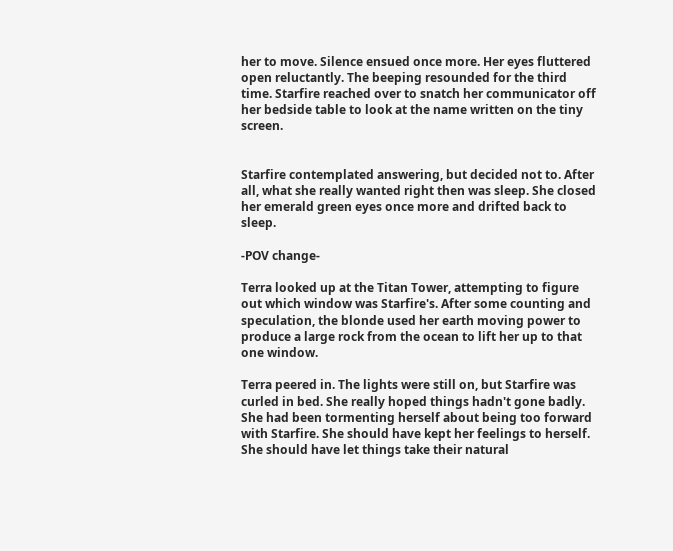her to move. Silence ensued once more. Her eyes fluttered open reluctantly. The beeping resounded for the third time. Starfire reached over to snatch her communicator off her bedside table to look at the name written on the tiny screen.


Starfire contemplated answering, but decided not to. After all, what she really wanted right then was sleep. She closed her emerald green eyes once more and drifted back to sleep.

-POV change-

Terra looked up at the Titan Tower, attempting to figure out which window was Starfire's. After some counting and speculation, the blonde used her earth moving power to produce a large rock from the ocean to lift her up to that one window.

Terra peered in. The lights were still on, but Starfire was curled in bed. She really hoped things hadn't gone badly. She had been tormenting herself about being too forward with Starfire. She should have kept her feelings to herself. She should have let things take their natural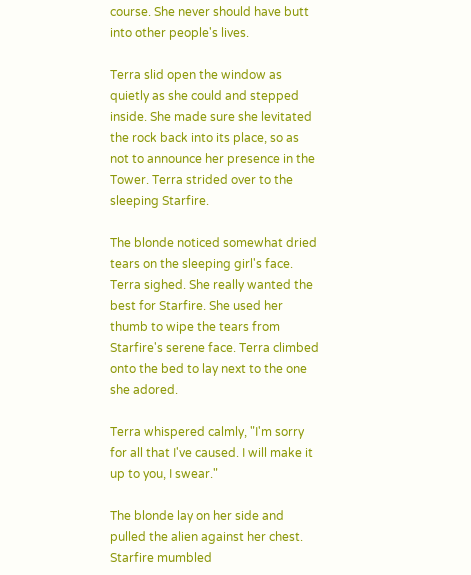course. She never should have butt into other people's lives.

Terra slid open the window as quietly as she could and stepped inside. She made sure she levitated the rock back into its place, so as not to announce her presence in the Tower. Terra strided over to the sleeping Starfire.

The blonde noticed somewhat dried tears on the sleeping girl's face. Terra sighed. She really wanted the best for Starfire. She used her thumb to wipe the tears from Starfire's serene face. Terra climbed onto the bed to lay next to the one she adored.

Terra whispered calmly, "I'm sorry for all that I've caused. I will make it up to you, I swear."

The blonde lay on her side and pulled the alien against her chest. Starfire mumbled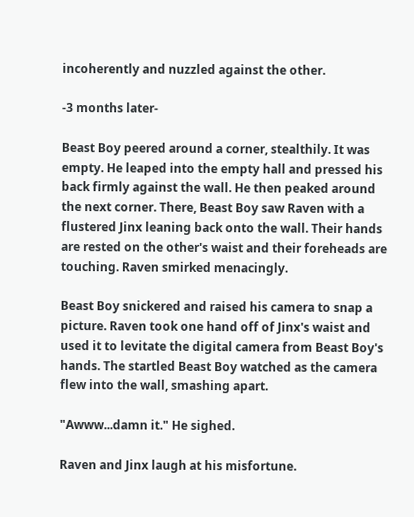incoherently and nuzzled against the other.

-3 months later-

Beast Boy peered around a corner, stealthily. It was empty. He leaped into the empty hall and pressed his back firmly against the wall. He then peaked around the next corner. There, Beast Boy saw Raven with a flustered Jinx leaning back onto the wall. Their hands are rested on the other's waist and their foreheads are touching. Raven smirked menacingly.

Beast Boy snickered and raised his camera to snap a picture. Raven took one hand off of Jinx's waist and used it to levitate the digital camera from Beast Boy's hands. The startled Beast Boy watched as the camera flew into the wall, smashing apart.

"Awww...damn it." He sighed.

Raven and Jinx laugh at his misfortune.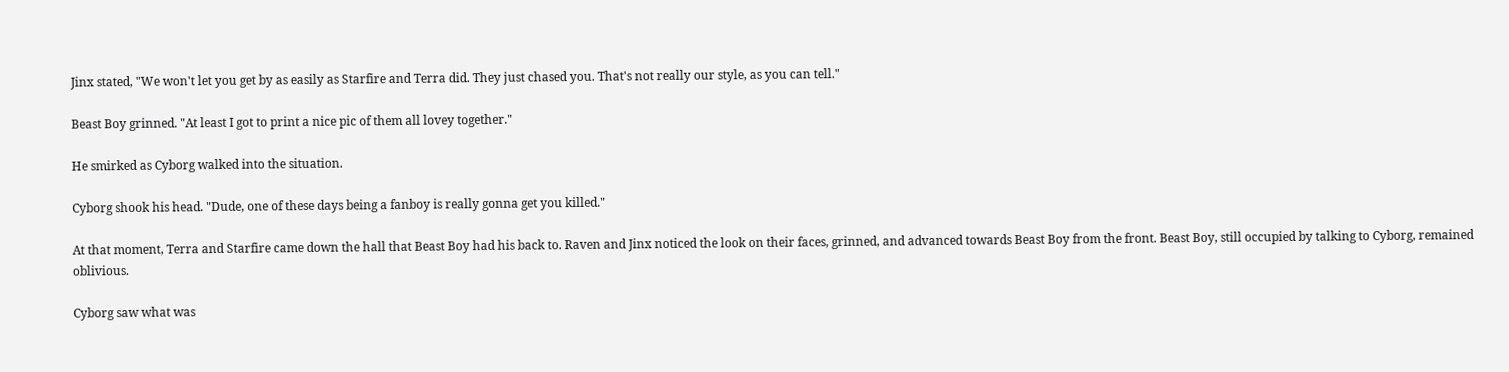Jinx stated, "We won't let you get by as easily as Starfire and Terra did. They just chased you. That's not really our style, as you can tell."

Beast Boy grinned. "At least I got to print a nice pic of them all lovey together."

He smirked as Cyborg walked into the situation.

Cyborg shook his head. "Dude, one of these days being a fanboy is really gonna get you killed."

At that moment, Terra and Starfire came down the hall that Beast Boy had his back to. Raven and Jinx noticed the look on their faces, grinned, and advanced towards Beast Boy from the front. Beast Boy, still occupied by talking to Cyborg, remained oblivious.

Cyborg saw what was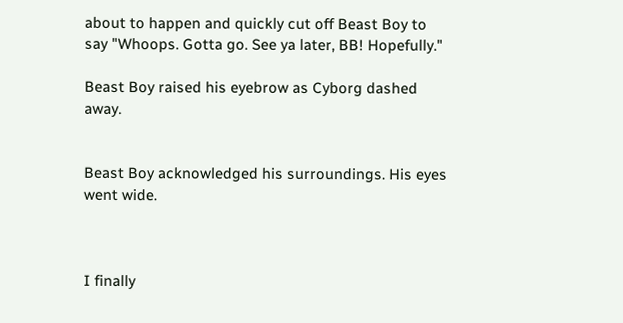about to happen and quickly cut off Beast Boy to say "Whoops. Gotta go. See ya later, BB! Hopefully."

Beast Boy raised his eyebrow as Cyborg dashed away.


Beast Boy acknowledged his surroundings. His eyes went wide.



I finally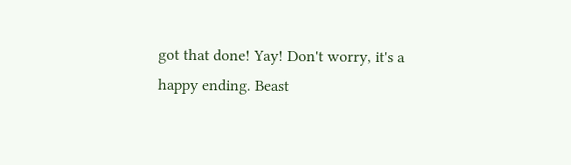got that done! Yay! Don't worry, it's a happy ending. Beast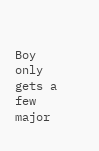Boy only gets a few major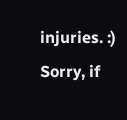injuries. :) Sorry, if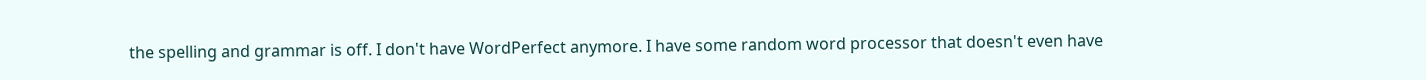the spelling and grammar is off. I don't have WordPerfect anymore. I have some random word processor that doesn't even have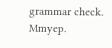grammar check. Mmyep.